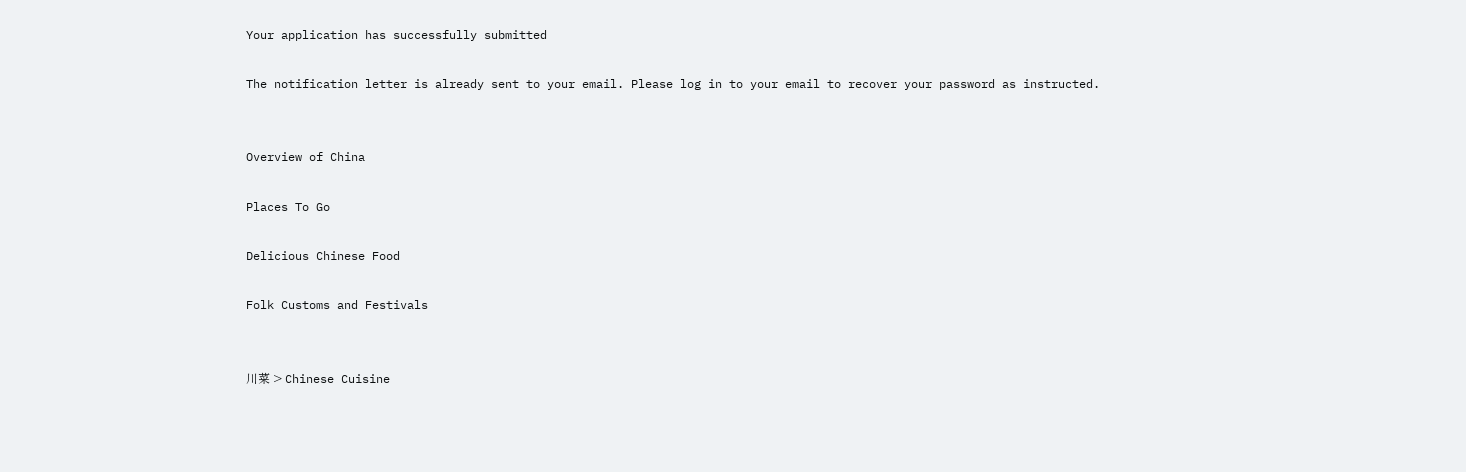Your application has successfully submitted

The notification letter is already sent to your email. Please log in to your email to recover your password as instructed.


Overview of China

Places To Go

Delicious Chinese Food

Folk Customs and Festivals


川菜 > Chinese Cuisine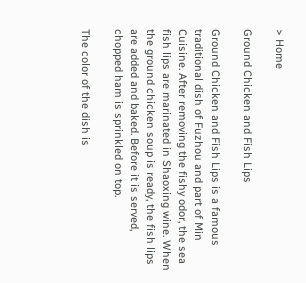> Home

Ground Chicken and Fish Lips

Ground Chicken and Fish Lips is a famous traditional dish of Fuzhou and part of Min Cuisine. After removing the fishy odor, the sea fish lips are marinated in Shaoxing wine. When the ground chicken soup is ready, the fish lips are added and baked. Before it is served, chopped ham is sprinkled on top.

The color of the dish is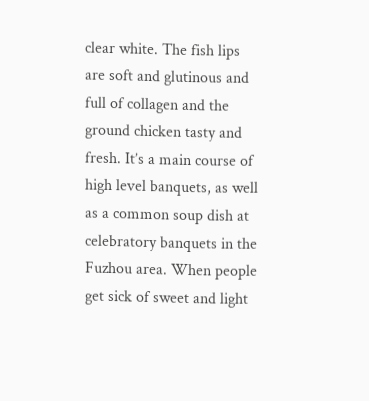clear white. The fish lips are soft and glutinous and full of collagen and the ground chicken tasty and fresh. It’s a main course of high level banquets, as well as a common soup dish at celebratory banquets in the Fuzhou area. When people get sick of sweet and light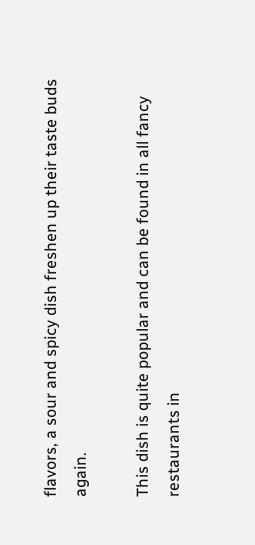flavors, a sour and spicy dish freshen up their taste buds again.

This dish is quite popular and can be found in all fancy restaurants in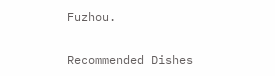Fuzhou.

Recommended Dishes